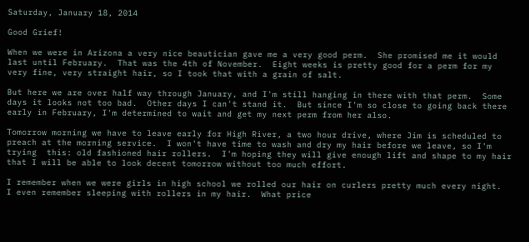Saturday, January 18, 2014

Good Grief!

When we were in Arizona a very nice beautician gave me a very good perm.  She promised me it would last until February.  That was the 4th of November.  Eight weeks is pretty good for a perm for my very fine, very straight hair, so I took that with a grain of salt.

But here we are over half way through January, and I'm still hanging in there with that perm.  Some days it looks not too bad.  Other days I can't stand it.  But since I'm so close to going back there early in February, I'm determined to wait and get my next perm from her also.

Tomorrow morning we have to leave early for High River, a two hour drive, where Jim is scheduled to preach at the morning service.  I won't have time to wash and dry my hair before we leave, so I'm trying  this: old fashioned hair rollers.  I'm hoping they will give enough lift and shape to my hair that I will be able to look decent tomorrow without too much effort.

I remember when we were girls in high school we rolled our hair on curlers pretty much every night.  I even remember sleeping with rollers in my hair.  What price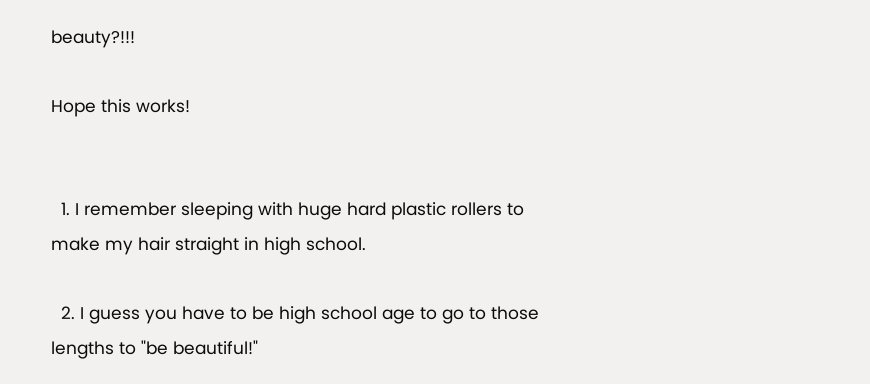beauty?!!!

Hope this works!


  1. I remember sleeping with huge hard plastic rollers to make my hair straight in high school.

  2. I guess you have to be high school age to go to those lengths to "be beautiful!"